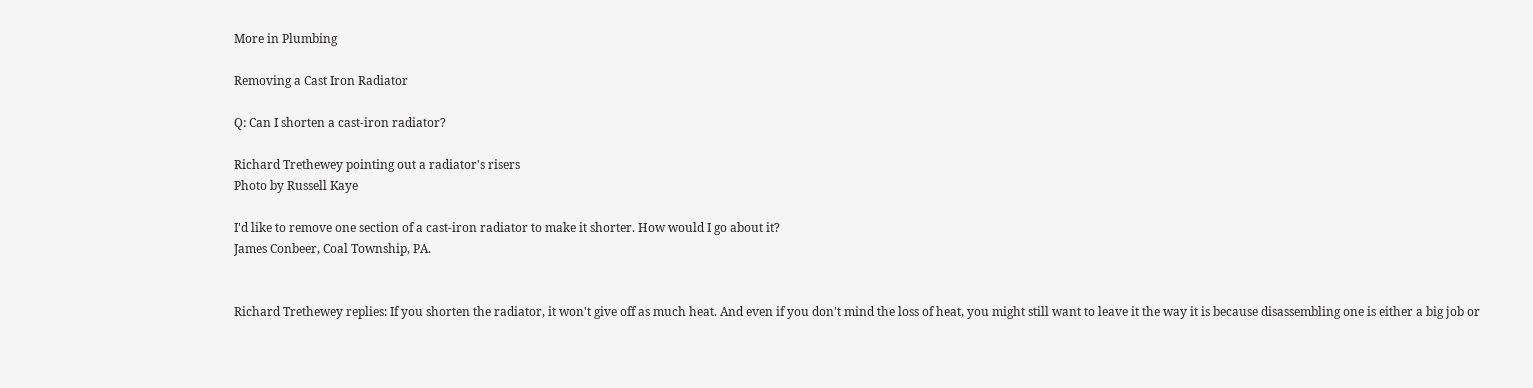More in Plumbing

Removing a Cast Iron Radiator

Q: Can I shorten a cast-iron radiator?

Richard Trethewey pointing out a radiator's risers
Photo by Russell Kaye

I'd like to remove one section of a cast-iron radiator to make it shorter. How would I go about it?
James Conbeer, Coal Township, PA.


Richard Trethewey replies: If you shorten the radiator, it won't give off as much heat. And even if you don't mind the loss of heat, you might still want to leave it the way it is because disassembling one is either a big job or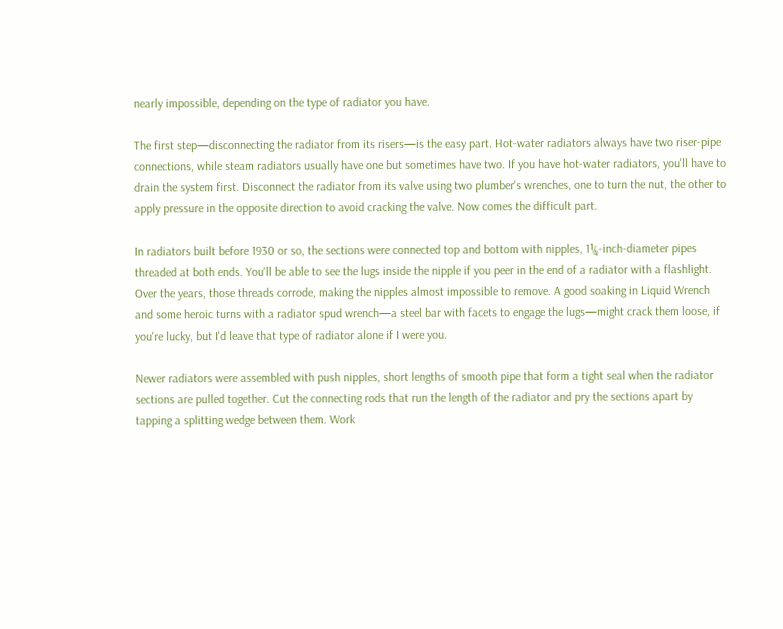nearly impossible, depending on the type of radiator you have.

The first step—disconnecting the radiator from its risers—is the easy part. Hot-water radiators always have two riser-pipe connections, while steam radiators usually have one but sometimes have two. If you have hot-water radiators, you'll have to drain the system first. Disconnect the radiator from its valve using two plumber's wrenches, one to turn the nut, the other to apply pressure in the opposite direction to avoid cracking the valve. Now comes the difficult part.

In radiators built before 1930 or so, the sections were connected top and bottom with nipples, 1¼-inch-diameter pipes threaded at both ends. You'll be able to see the lugs inside the nipple if you peer in the end of a radiator with a flashlight. Over the years, those threads corrode, making the nipples almost impossible to remove. A good soaking in Liquid Wrench and some heroic turns with a radiator spud wrench—a steel bar with facets to engage the lugs—might crack them loose, if you're lucky, but I'd leave that type of radiator alone if I were you.

Newer radiators were assembled with push nipples, short lengths of smooth pipe that form a tight seal when the radiator sections are pulled together. Cut the connecting rods that run the length of the radiator and pry the sections apart by tapping a splitting wedge between them. Work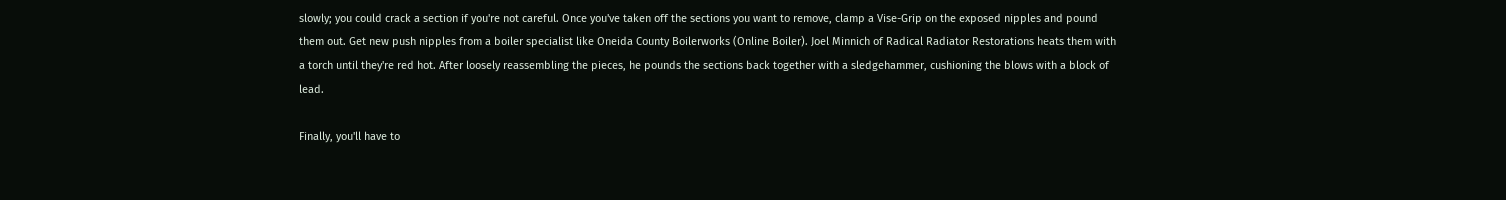slowly; you could crack a section if you're not careful. Once you've taken off the sections you want to remove, clamp a Vise-Grip on the exposed nipples and pound them out. Get new push nipples from a boiler specialist like Oneida County Boilerworks (Online Boiler). Joel Minnich of Radical Radiator Restorations heats them with a torch until they're red hot. After loosely reassembling the pieces, he pounds the sections back together with a sledgehammer, cushioning the blows with a block of lead.

Finally, you'll have to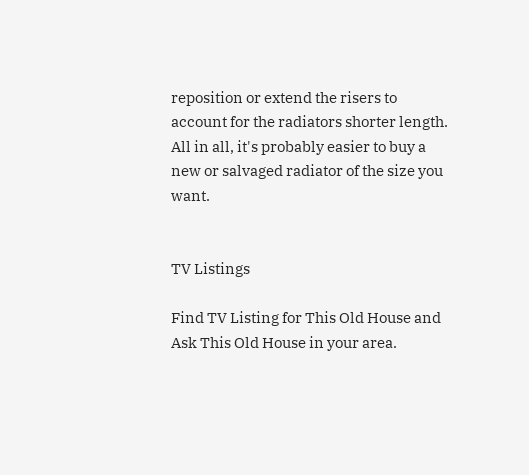reposition or extend the risers to account for the radiators shorter length. All in all, it's probably easier to buy a new or salvaged radiator of the size you want.


TV Listings

Find TV Listing for This Old House and Ask This Old House in your area.